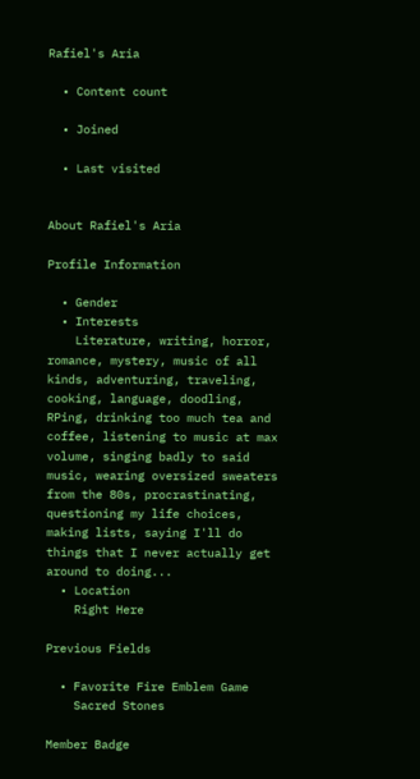Rafiel's Aria

  • Content count

  • Joined

  • Last visited


About Rafiel's Aria

Profile Information

  • Gender
  • Interests
    Literature, writing, horror, romance, mystery, music of all kinds, adventuring, traveling, cooking, language, doodling, RPing, drinking too much tea and coffee, listening to music at max volume, singing badly to said music, wearing oversized sweaters from the 80s, procrastinating, questioning my life choices, making lists, saying I'll do things that I never actually get around to doing...
  • Location
    Right Here

Previous Fields

  • Favorite Fire Emblem Game
    Sacred Stones

Member Badge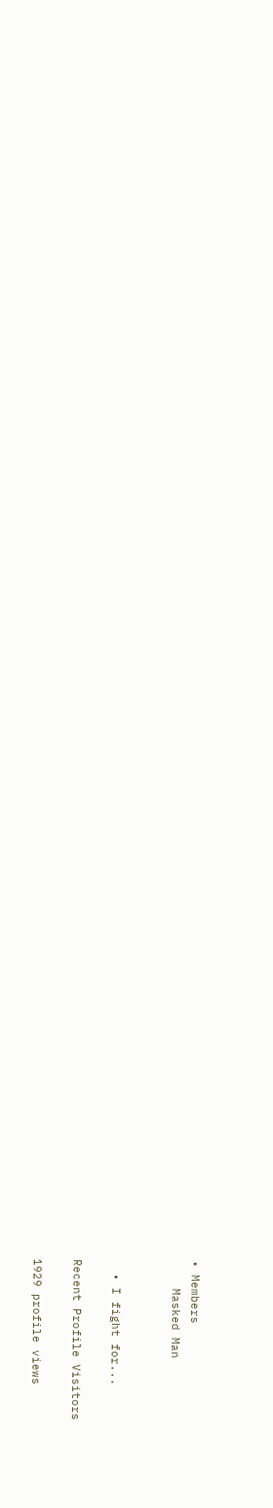• Members
    Masked Man


  • I fight for...

Recent Profile Visitors

1929 profile views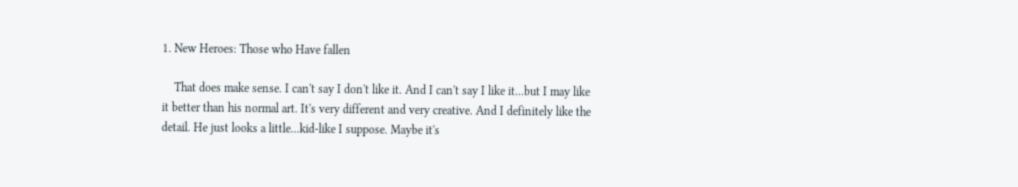1. New Heroes: Those who Have fallen

    That does make sense. I can't say I don't like it. And I can't say I like it...but I may like it better than his normal art. It's very different and very creative. And I definitely like the detail. He just looks a little...kid-like I suppose. Maybe it's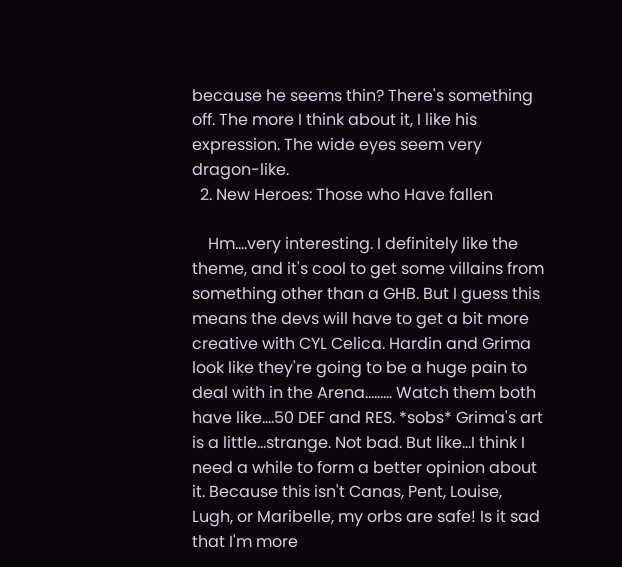because he seems thin? There's something off. The more I think about it, I like his expression. The wide eyes seem very dragon-like.
  2. New Heroes: Those who Have fallen

    Hm....very interesting. I definitely like the theme, and it's cool to get some villains from something other than a GHB. But I guess this means the devs will have to get a bit more creative with CYL Celica. Hardin and Grima look like they're going to be a huge pain to deal with in the Arena......... Watch them both have like....50 DEF and RES. *sobs* Grima's art is a little...strange. Not bad. But like...I think I need a while to form a better opinion about it. Because this isn't Canas, Pent, Louise, Lugh, or Maribelle, my orbs are safe! Is it sad that I'm more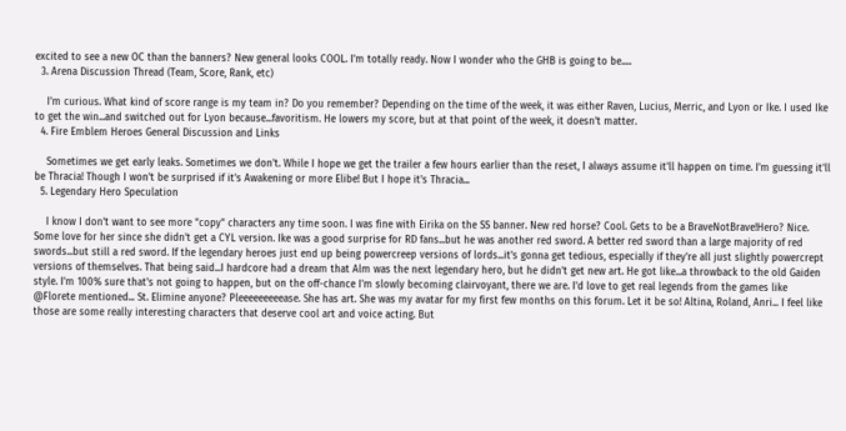excited to see a new OC than the banners? New general looks COOL. I'm totally ready. Now I wonder who the GHB is going to be.....
  3. Arena Discussion Thread (Team, Score, Rank, etc)

    I'm curious. What kind of score range is my team in? Do you remember? Depending on the time of the week, it was either Raven, Lucius, Merric, and Lyon or Ike. I used Ike to get the win...and switched out for Lyon because...favoritism. He lowers my score, but at that point of the week, it doesn't matter.
  4. Fire Emblem Heroes General Discussion and Links

    Sometimes we get early leaks. Sometimes we don't. While I hope we get the trailer a few hours earlier than the reset, I always assume it'll happen on time. I'm guessing it'll be Thracia! Though I won't be surprised if it's Awakening or more Elibe! But I hope it's Thracia...
  5. Legendary Hero Speculation

    I know I don't want to see more "copy" characters any time soon. I was fine with Eirika on the SS banner. New red horse? Cool. Gets to be a BraveNotBrave!Hero? Nice. Some love for her since she didn't get a CYL version. Ike was a good surprise for RD fans...but he was another red sword. A better red sword than a large majority of red swords...but still a red sword. If the legendary heroes just end up being powercreep versions of lords...it's gonna get tedious, especially if they're all just slightly powercrept versions of themselves. That being said...I hardcore had a dream that Alm was the next legendary hero, but he didn't get new art. He got like...a throwback to the old Gaiden style. I'm 100% sure that's not going to happen, but on the off-chance I'm slowly becoming clairvoyant, there we are. I'd love to get real legends from the games like @Florete mentioned... St. Elimine anyone? Pleeeeeeeeease. She has art. She was my avatar for my first few months on this forum. Let it be so! Altina, Roland, Anri... I feel like those are some really interesting characters that deserve cool art and voice acting. But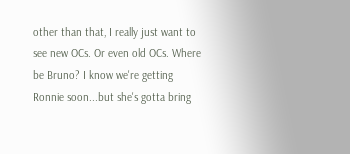other than that, I really just want to see new OCs. Or even old OCs. Where be Bruno? I know we're getting Ronnie soon...but she's gotta bring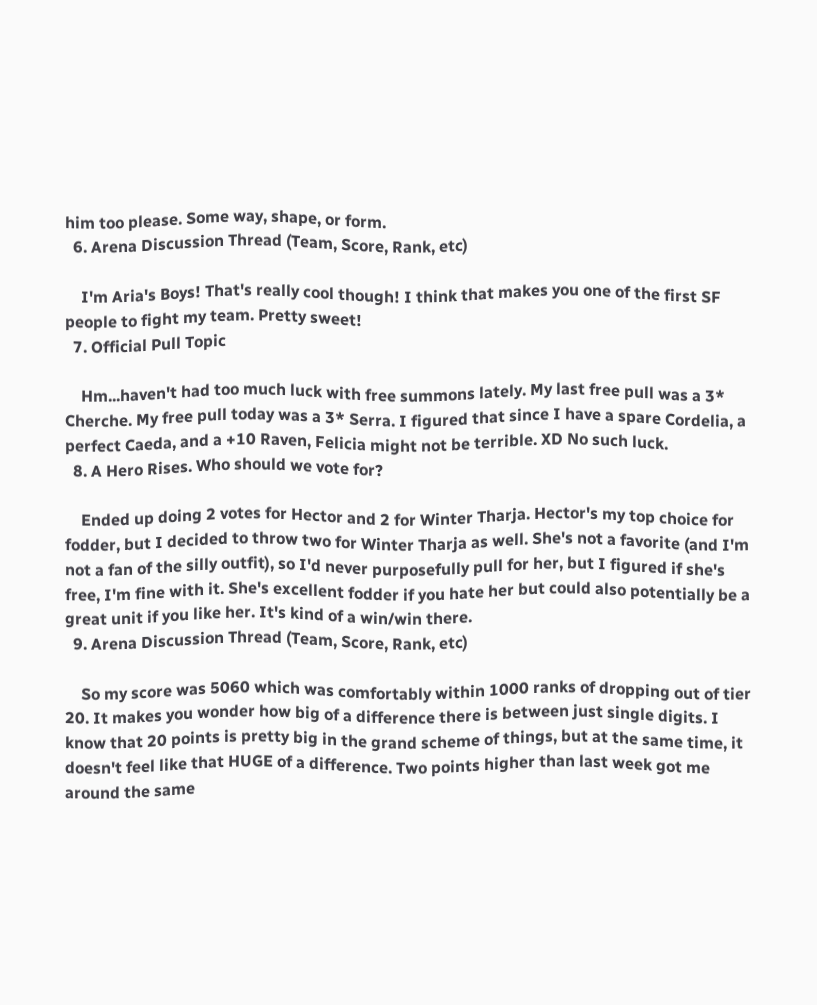him too please. Some way, shape, or form.
  6. Arena Discussion Thread (Team, Score, Rank, etc)

    I'm Aria's Boys! That's really cool though! I think that makes you one of the first SF people to fight my team. Pretty sweet!
  7. Official Pull Topic

    Hm...haven't had too much luck with free summons lately. My last free pull was a 3* Cherche. My free pull today was a 3* Serra. I figured that since I have a spare Cordelia, a perfect Caeda, and a +10 Raven, Felicia might not be terrible. XD No such luck.
  8. A Hero Rises. Who should we vote for?

    Ended up doing 2 votes for Hector and 2 for Winter Tharja. Hector's my top choice for fodder, but I decided to throw two for Winter Tharja as well. She's not a favorite (and I'm not a fan of the silly outfit), so I'd never purposefully pull for her, but I figured if she's free, I'm fine with it. She's excellent fodder if you hate her but could also potentially be a great unit if you like her. It's kind of a win/win there.
  9. Arena Discussion Thread (Team, Score, Rank, etc)

    So my score was 5060 which was comfortably within 1000 ranks of dropping out of tier 20. It makes you wonder how big of a difference there is between just single digits. I know that 20 points is pretty big in the grand scheme of things, but at the same time, it doesn't feel like that HUGE of a difference. Two points higher than last week got me around the same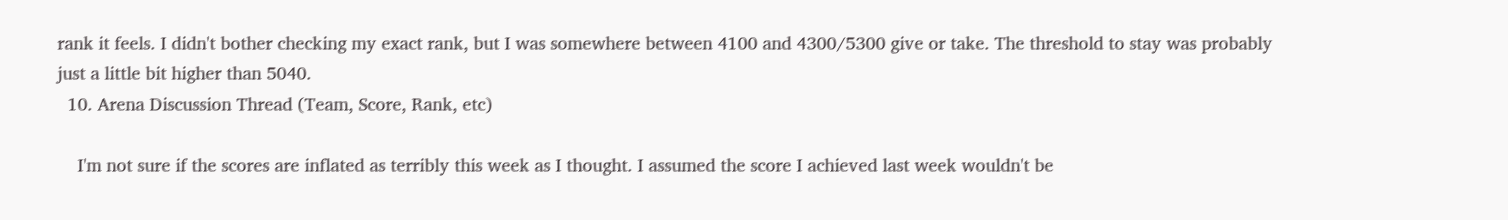rank it feels. I didn't bother checking my exact rank, but I was somewhere between 4100 and 4300/5300 give or take. The threshold to stay was probably just a little bit higher than 5040.
  10. Arena Discussion Thread (Team, Score, Rank, etc)

    I'm not sure if the scores are inflated as terribly this week as I thought. I assumed the score I achieved last week wouldn't be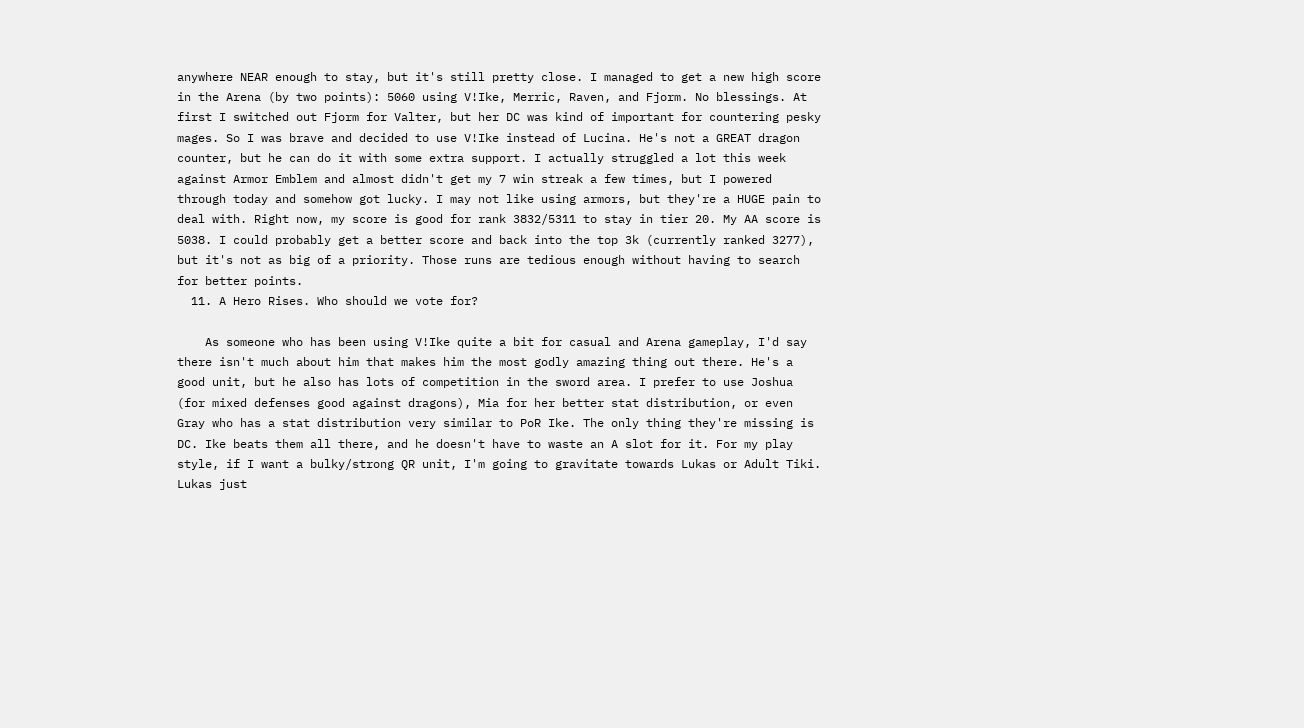anywhere NEAR enough to stay, but it's still pretty close. I managed to get a new high score in the Arena (by two points): 5060 using V!Ike, Merric, Raven, and Fjorm. No blessings. At first I switched out Fjorm for Valter, but her DC was kind of important for countering pesky mages. So I was brave and decided to use V!Ike instead of Lucina. He's not a GREAT dragon counter, but he can do it with some extra support. I actually struggled a lot this week against Armor Emblem and almost didn't get my 7 win streak a few times, but I powered through today and somehow got lucky. I may not like using armors, but they're a HUGE pain to deal with. Right now, my score is good for rank 3832/5311 to stay in tier 20. My AA score is 5038. I could probably get a better score and back into the top 3k (currently ranked 3277), but it's not as big of a priority. Those runs are tedious enough without having to search for better points.
  11. A Hero Rises. Who should we vote for?

    As someone who has been using V!Ike quite a bit for casual and Arena gameplay, I'd say there isn't much about him that makes him the most godly amazing thing out there. He's a good unit, but he also has lots of competition in the sword area. I prefer to use Joshua (for mixed defenses good against dragons), Mia for her better stat distribution, or even Gray who has a stat distribution very similar to PoR Ike. The only thing they're missing is DC. Ike beats them all there, and he doesn't have to waste an A slot for it. For my play style, if I want a bulky/strong QR unit, I'm going to gravitate towards Lukas or Adult Tiki. Lukas just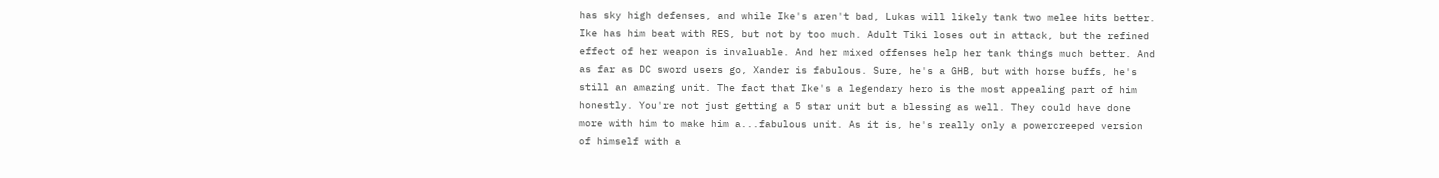has sky high defenses, and while Ike's aren't bad, Lukas will likely tank two melee hits better. Ike has him beat with RES, but not by too much. Adult Tiki loses out in attack, but the refined effect of her weapon is invaluable. And her mixed offenses help her tank things much better. And as far as DC sword users go, Xander is fabulous. Sure, he's a GHB, but with horse buffs, he's still an amazing unit. The fact that Ike's a legendary hero is the most appealing part of him honestly. You're not just getting a 5 star unit but a blessing as well. They could have done more with him to make him a...fabulous unit. As it is, he's really only a powercreeped version of himself with a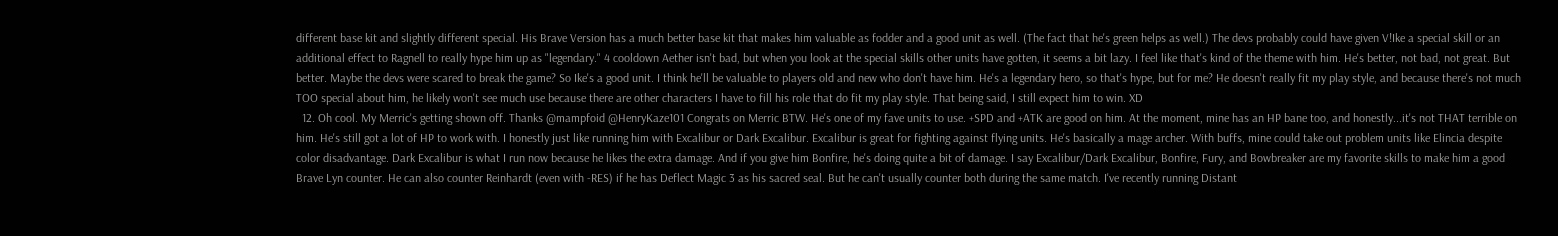different base kit and slightly different special. His Brave Version has a much better base kit that makes him valuable as fodder and a good unit as well. (The fact that he's green helps as well.) The devs probably could have given V!Ike a special skill or an additional effect to Ragnell to really hype him up as "legendary." 4 cooldown Aether isn't bad, but when you look at the special skills other units have gotten, it seems a bit lazy. I feel like that's kind of the theme with him. He's better, not bad, not great. But better. Maybe the devs were scared to break the game? So Ike's a good unit. I think he'll be valuable to players old and new who don't have him. He's a legendary hero, so that's hype, but for me? He doesn't really fit my play style, and because there's not much TOO special about him, he likely won't see much use because there are other characters I have to fill his role that do fit my play style. That being said, I still expect him to win. XD
  12. Oh cool. My Merric's getting shown off. Thanks @mampfoid @HenryKaze101 Congrats on Merric BTW. He's one of my fave units to use. +SPD and +ATK are good on him. At the moment, mine has an HP bane too, and honestly...it's not THAT terrible on him. He's still got a lot of HP to work with. I honestly just like running him with Excalibur or Dark Excalibur. Excalibur is great for fighting against flying units. He's basically a mage archer. With buffs, mine could take out problem units like Elincia despite color disadvantage. Dark Excalibur is what I run now because he likes the extra damage. And if you give him Bonfire, he's doing quite a bit of damage. I say Excalibur/Dark Excalibur, Bonfire, Fury, and Bowbreaker are my favorite skills to make him a good Brave Lyn counter. He can also counter Reinhardt (even with -RES) if he has Deflect Magic 3 as his sacred seal. But he can't usually counter both during the same match. I've recently running Distant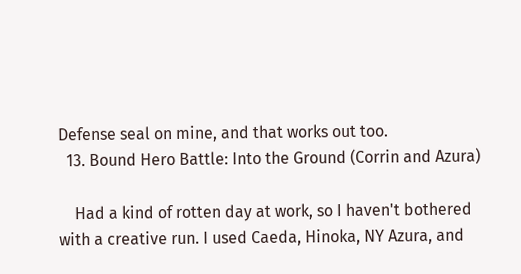Defense seal on mine, and that works out too.
  13. Bound Hero Battle: Into the Ground (Corrin and Azura)

    Had a kind of rotten day at work, so I haven't bothered with a creative run. I used Caeda, Hinoka, NY Azura, and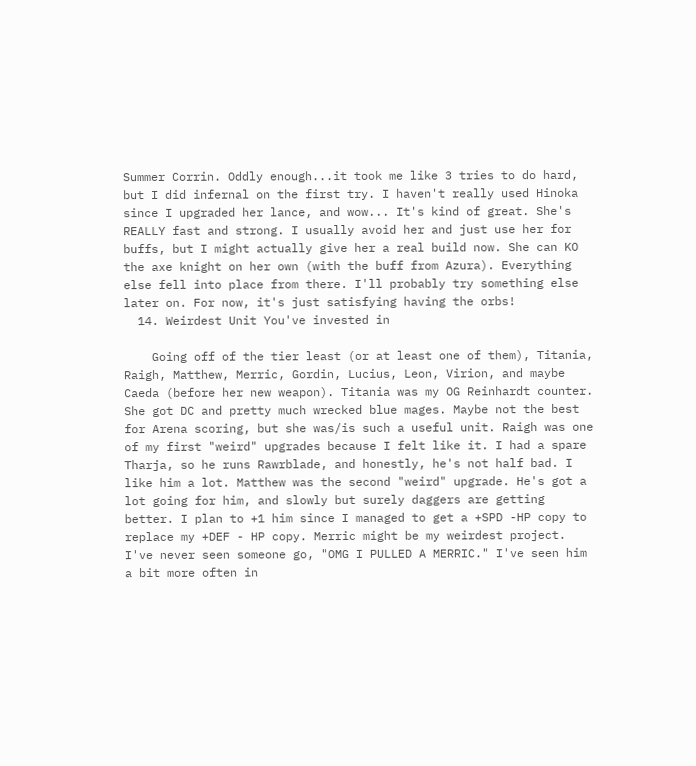Summer Corrin. Oddly enough...it took me like 3 tries to do hard, but I did infernal on the first try. I haven't really used Hinoka since I upgraded her lance, and wow... It's kind of great. She's REALLY fast and strong. I usually avoid her and just use her for buffs, but I might actually give her a real build now. She can KO the axe knight on her own (with the buff from Azura). Everything else fell into place from there. I'll probably try something else later on. For now, it's just satisfying having the orbs!
  14. Weirdest Unit You've invested in

    Going off of the tier least (or at least one of them), Titania, Raigh, Matthew, Merric, Gordin, Lucius, Leon, Virion, and maybe Caeda (before her new weapon). Titania was my OG Reinhardt counter. She got DC and pretty much wrecked blue mages. Maybe not the best for Arena scoring, but she was/is such a useful unit. Raigh was one of my first "weird" upgrades because I felt like it. I had a spare Tharja, so he runs Rawrblade, and honestly, he's not half bad. I like him a lot. Matthew was the second "weird" upgrade. He's got a lot going for him, and slowly but surely daggers are getting better. I plan to +1 him since I managed to get a +SPD -HP copy to replace my +DEF - HP copy. Merric might be my weirdest project. I've never seen someone go, "OMG I PULLED A MERRIC." I've seen him a bit more often in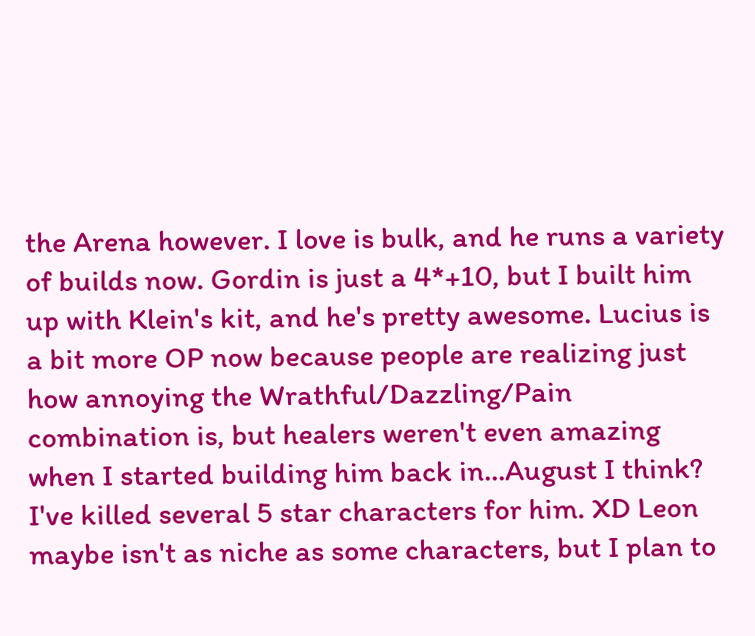the Arena however. I love is bulk, and he runs a variety of builds now. Gordin is just a 4*+10, but I built him up with Klein's kit, and he's pretty awesome. Lucius is a bit more OP now because people are realizing just how annoying the Wrathful/Dazzling/Pain combination is, but healers weren't even amazing when I started building him back in...August I think? I've killed several 5 star characters for him. XD Leon maybe isn't as niche as some characters, but I plan to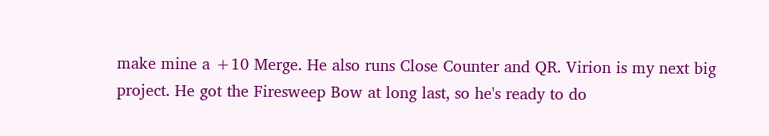make mine a +10 Merge. He also runs Close Counter and QR. Virion is my next big project. He got the Firesweep Bow at long last, so he's ready to do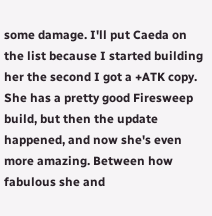some damage. I'll put Caeda on the list because I started building her the second I got a +ATK copy. She has a pretty good Firesweep build, but then the update happened, and now she's even more amazing. Between how fabulous she and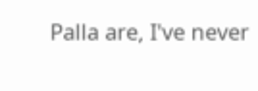Palla are, I've never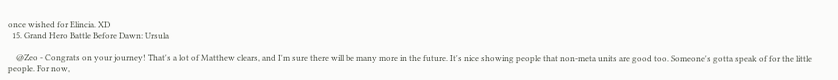once wished for Elincia. XD
  15. Grand Hero Battle Before Dawn: Ursula

    @Zeo - Congrats on your journey! That's a lot of Matthew clears, and I'm sure there will be many more in the future. It's nice showing people that non-meta units are good too. Someone's gotta speak of for the little people. For now,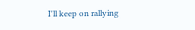I'll keep on rallying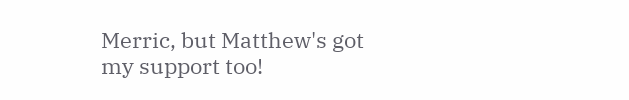Merric, but Matthew's got my support too!